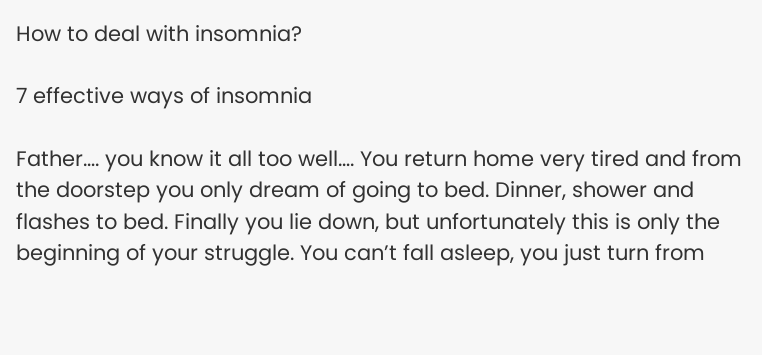How to deal with insomnia?

7 effective ways of insomnia

Father…. you know it all too well…. You return home very tired and from the doorstep you only dream of going to bed. Dinner, shower and flashes to bed. Finally you lie down, but unfortunately this is only the beginning of your struggle. You can’t fall asleep, you just turn from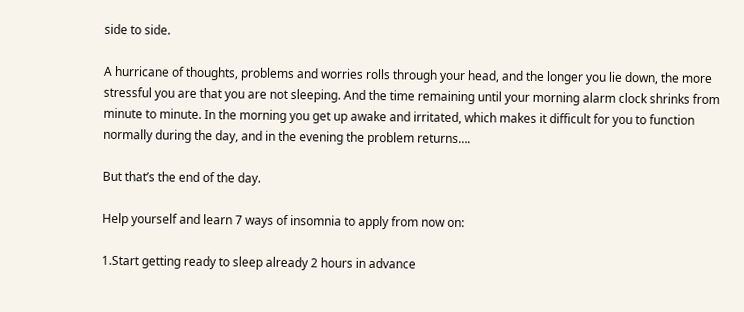side to side.

A hurricane of thoughts, problems and worries rolls through your head, and the longer you lie down, the more stressful you are that you are not sleeping. And the time remaining until your morning alarm clock shrinks from minute to minute. In the morning you get up awake and irritated, which makes it difficult for you to function normally during the day, and in the evening the problem returns….

But that’s the end of the day.

Help yourself and learn 7 ways of insomnia to apply from now on:

1.Start getting ready to sleep already 2 hours in advance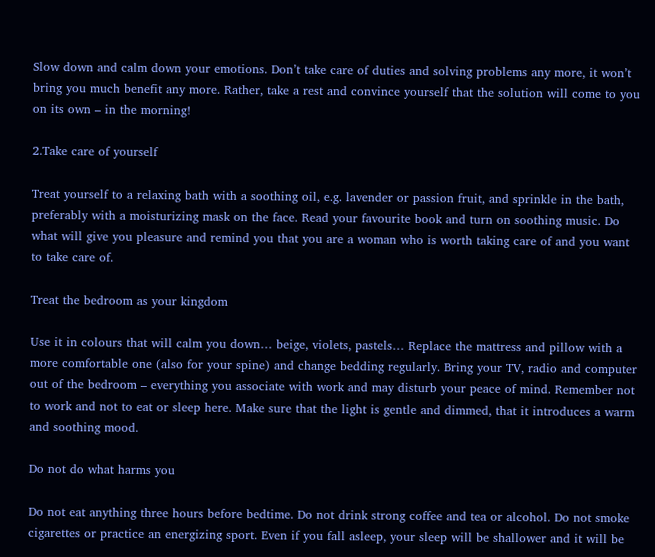Slow down and calm down your emotions. Don’t take care of duties and solving problems any more, it won’t bring you much benefit any more. Rather, take a rest and convince yourself that the solution will come to you on its own – in the morning!

2.Take care of yourself

Treat yourself to a relaxing bath with a soothing oil, e.g. lavender or passion fruit, and sprinkle in the bath, preferably with a moisturizing mask on the face. Read your favourite book and turn on soothing music. Do what will give you pleasure and remind you that you are a woman who is worth taking care of and you want to take care of.

Treat the bedroom as your kingdom

Use it in colours that will calm you down… beige, violets, pastels… Replace the mattress and pillow with a more comfortable one (also for your spine) and change bedding regularly. Bring your TV, radio and computer out of the bedroom – everything you associate with work and may disturb your peace of mind. Remember not to work and not to eat or sleep here. Make sure that the light is gentle and dimmed, that it introduces a warm and soothing mood.

Do not do what harms you

Do not eat anything three hours before bedtime. Do not drink strong coffee and tea or alcohol. Do not smoke cigarettes or practice an energizing sport. Even if you fall asleep, your sleep will be shallower and it will be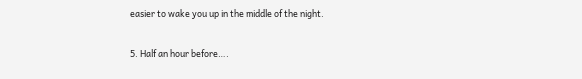easier to wake you up in the middle of the night.

5. Half an hour before….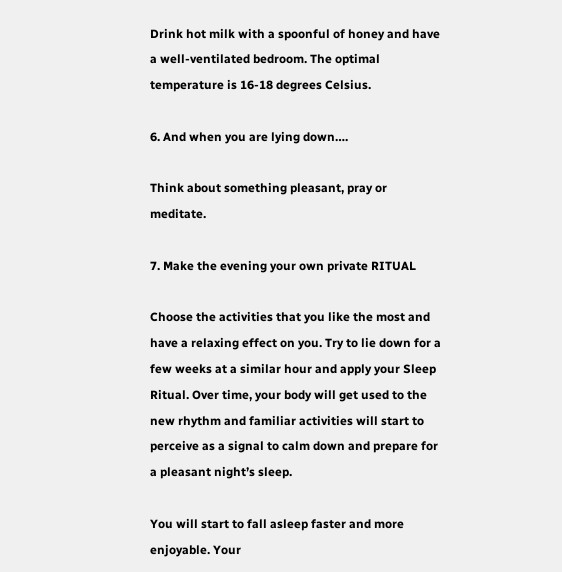Drink hot milk with a spoonful of honey and have a well-ventilated bedroom. The optimal temperature is 16-18 degrees Celsius.

6. And when you are lying down….

Think about something pleasant, pray or meditate.

7. Make the evening your own private RITUAL

Choose the activities that you like the most and have a relaxing effect on you. Try to lie down for a few weeks at a similar hour and apply your Sleep Ritual. Over time, your body will get used to the new rhythm and familiar activities will start to perceive as a signal to calm down and prepare for a pleasant night’s sleep.

You will start to fall asleep faster and more enjoyable. Your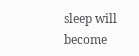sleep will become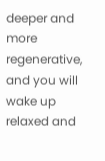deeper and more regenerative, and you will wake up relaxed and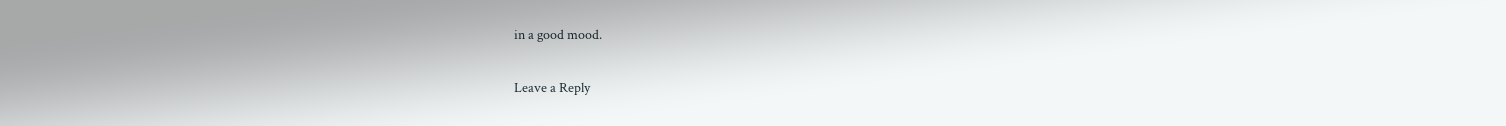in a good mood.

Leave a Reply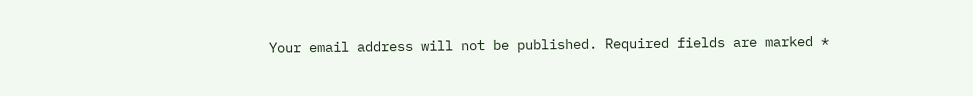Your email address will not be published. Required fields are marked *